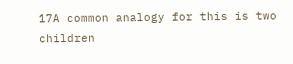17A common analogy for this is two children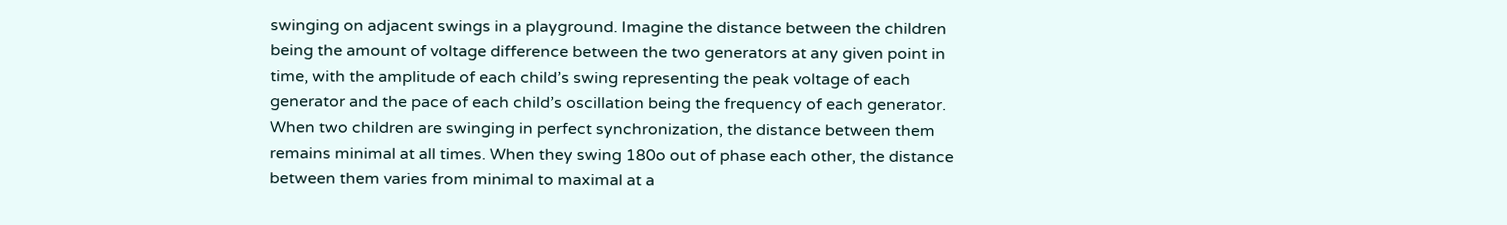swinging on adjacent swings in a playground. Imagine the distance between the children being the amount of voltage difference between the two generators at any given point in time, with the amplitude of each child’s swing representing the peak voltage of each generator and the pace of each child’s oscillation being the frequency of each generator. When two children are swinging in perfect synchronization, the distance between them remains minimal at all times. When they swing 180o out of phase each other, the distance between them varies from minimal to maximal at a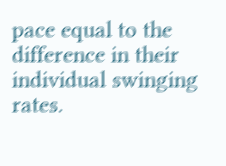pace equal to the difference in their individual swinging rates.